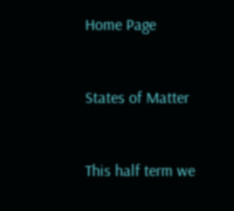Home Page


States of Matter


This half term we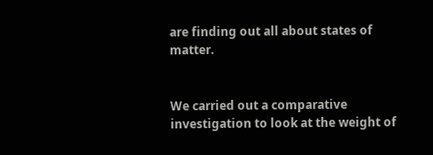are finding out all about states of matter.


We carried out a comparative investigation to look at the weight of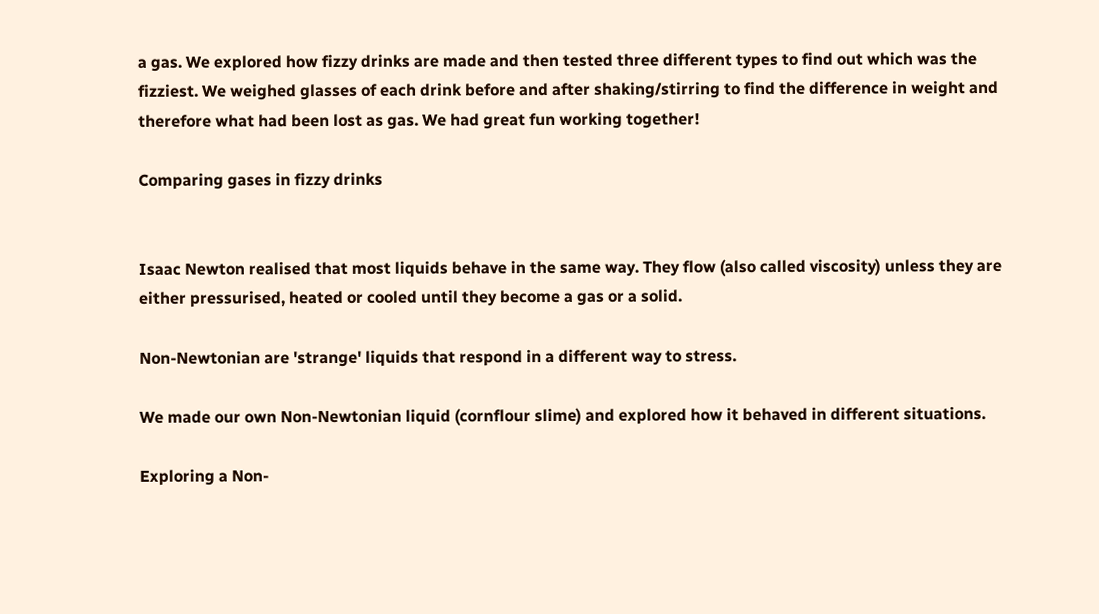a gas. We explored how fizzy drinks are made and then tested three different types to find out which was the fizziest. We weighed glasses of each drink before and after shaking/stirring to find the difference in weight and therefore what had been lost as gas. We had great fun working together!

Comparing gases in fizzy drinks


Isaac Newton realised that most liquids behave in the same way. They flow (also called viscosity) unless they are either pressurised, heated or cooled until they become a gas or a solid.

Non-Newtonian are 'strange' liquids that respond in a different way to stress.

We made our own Non-Newtonian liquid (cornflour slime) and explored how it behaved in different situations.

Exploring a Non-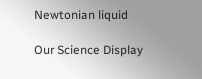Newtonian liquid

Our Science Display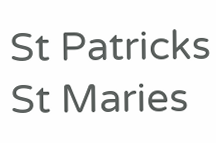St Patricks St Maries